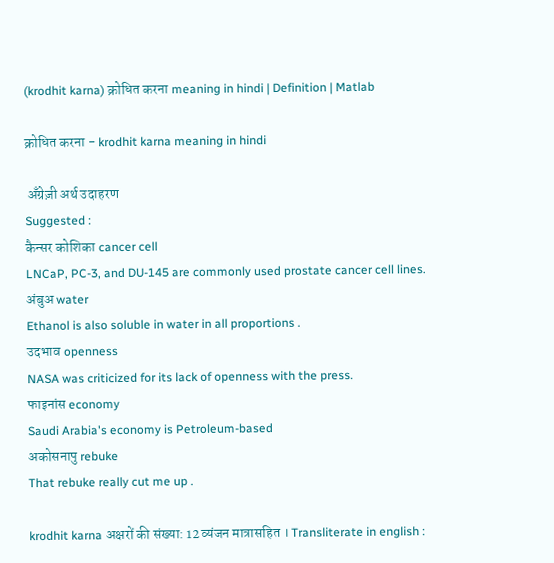(krodhit karna) क्रोधित करना meaning in hindi | Definition | Matlab

क्रोधित करना - krodhit karna meaning in hindi

 अँग्रेज़ी अर्थ उदाहरण
Suggested :
कैन्सर कोशिका cancer cell
LNCaP, PC-3, and DU-145 are commonly used prostate cancer cell lines.
अंबुअ water
Ethanol is also soluble in water in all proportions .
उदभाव openness
NASA was criticized for its lack of openness with the press.
फाइनांस economy
Saudi Arabia's economy is Petroleum-based
अकोसनापु rebuke
That rebuke really cut me up .

krodhit karna अक्षरों की संख्या: 12 व्यंजन मात्रासहित । Transliterate in english :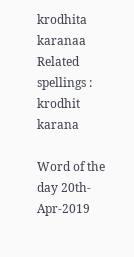krodhita karanaa
Related spellings : krodhit karana

Word of the day 20th-Apr-2019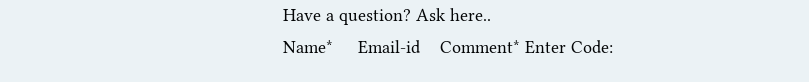Have a question? Ask here..
Name*     Email-id    Comment* Enter Code: